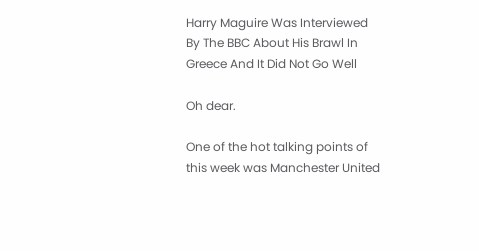Harry Maguire Was Interviewed By The BBC About His Brawl In Greece And It Did Not Go Well

Oh dear.

One of the hot talking points of this week was Manchester United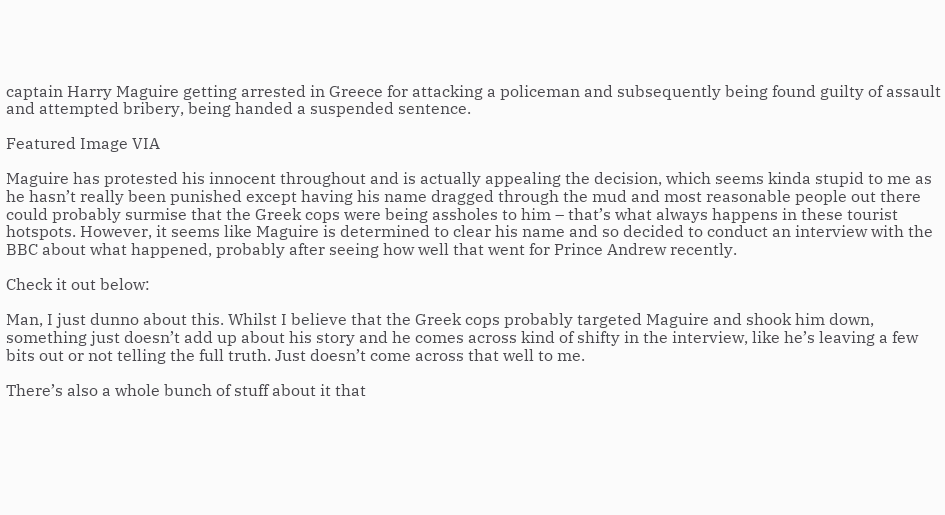captain Harry Maguire getting arrested in Greece for attacking a policeman and subsequently being found guilty of assault and attempted bribery, being handed a suspended sentence.

Featured Image VIA

Maguire has protested his innocent throughout and is actually appealing the decision, which seems kinda stupid to me as he hasn’t really been punished except having his name dragged through the mud and most reasonable people out there could probably surmise that the Greek cops were being assholes to him – that’s what always happens in these tourist hotspots. However, it seems like Maguire is determined to clear his name and so decided to conduct an interview with the BBC about what happened, probably after seeing how well that went for Prince Andrew recently.

Check it out below:

Man, I just dunno about this. Whilst I believe that the Greek cops probably targeted Maguire and shook him down, something just doesn’t add up about his story and he comes across kind of shifty in the interview, like he’s leaving a few bits out or not telling the full truth. Just doesn’t come across that well to me.

There’s also a whole bunch of stuff about it that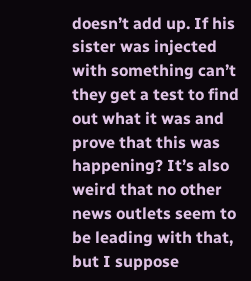doesn’t add up. If his sister was injected with something can’t they get a test to find out what it was and prove that this was happening? It’s also weird that no other news outlets seem to be leading with that, but I suppose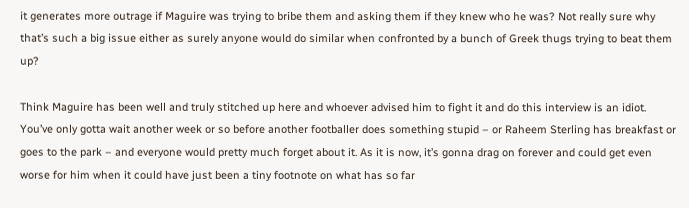it generates more outrage if Maguire was trying to bribe them and asking them if they knew who he was? Not really sure why that’s such a big issue either as surely anyone would do similar when confronted by a bunch of Greek thugs trying to beat them up?

Think Maguire has been well and truly stitched up here and whoever advised him to fight it and do this interview is an idiot. You’ve only gotta wait another week or so before another footballer does something stupid – or Raheem Sterling has breakfast or goes to the park – and everyone would pretty much forget about it. As it is now, it’s gonna drag on forever and could get even worse for him when it could have just been a tiny footnote on what has so far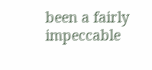been a fairly impeccable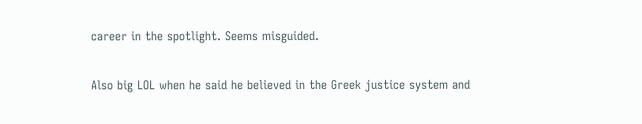career in the spotlight. Seems misguided.

Also big LOL when he said he believed in the Greek justice system and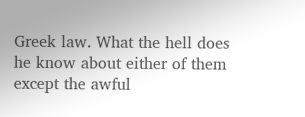Greek law. What the hell does he know about either of them except the awful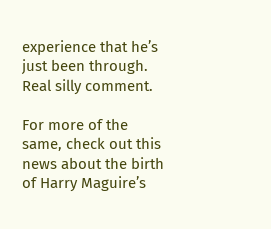experience that he’s just been through. Real silly comment.

For more of the same, check out this news about the birth of Harry Maguire’s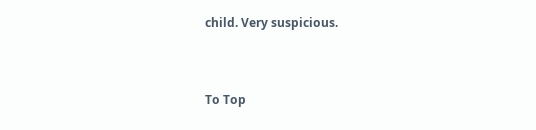child. Very suspicious.


To Top